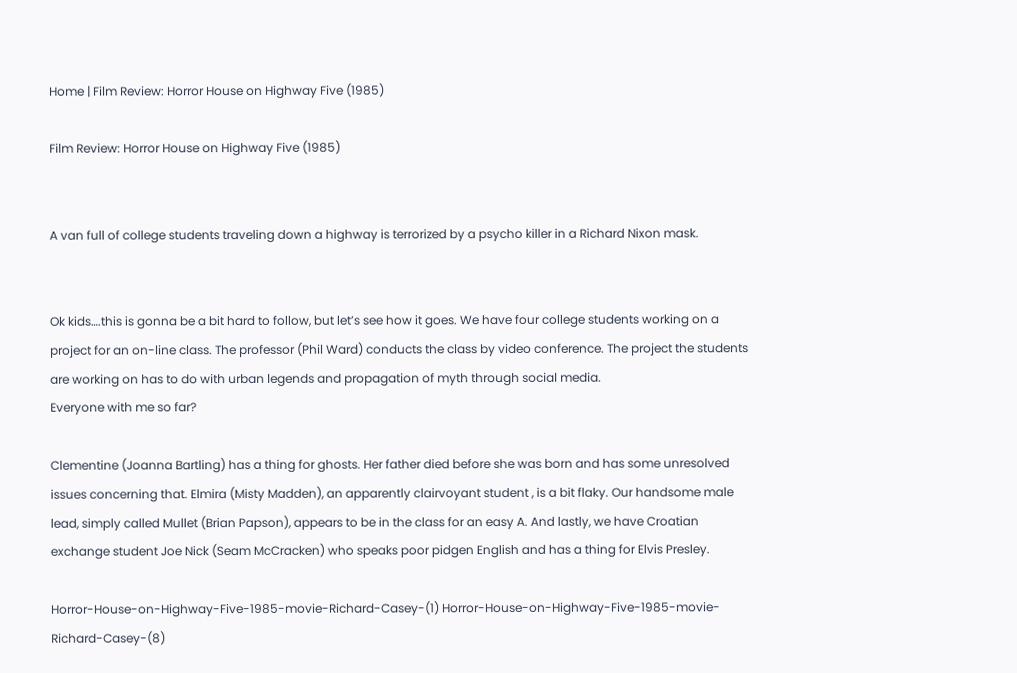Home | Film Review: Horror House on Highway Five (1985)

Film Review: Horror House on Highway Five (1985)


A van full of college students traveling down a highway is terrorized by a psycho killer in a Richard Nixon mask.


Ok kids….this is gonna be a bit hard to follow, but let’s see how it goes. We have four college students working on a project for an on-line class. The professor (Phil Ward) conducts the class by video conference. The project the students are working on has to do with urban legends and propagation of myth through social media.
Everyone with me so far?

Clementine (Joanna Bartling) has a thing for ghosts. Her father died before she was born and has some unresolved issues concerning that. Elmira (Misty Madden), an apparently clairvoyant student , is a bit flaky. Our handsome male lead, simply called Mullet (Brian Papson), appears to be in the class for an easy A. And lastly, we have Croatian exchange student Joe Nick (Seam McCracken) who speaks poor pidgen English and has a thing for Elvis Presley.

Horror-House-on-Highway-Five-1985-movie-Richard-Casey-(1) Horror-House-on-Highway-Five-1985-movie-Richard-Casey-(8)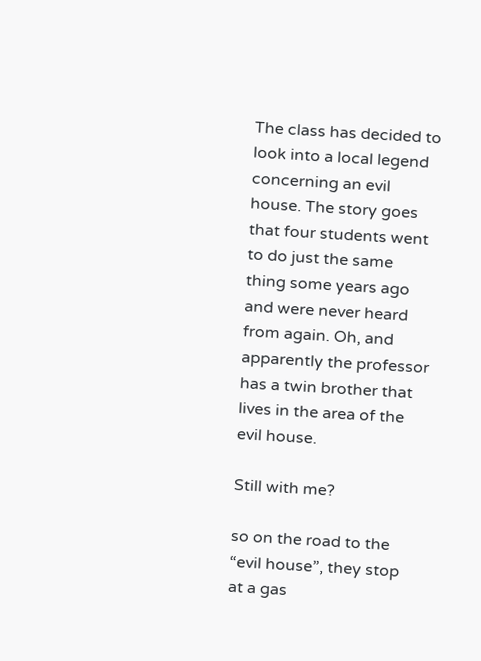The class has decided to look into a local legend concerning an evil house. The story goes that four students went to do just the same thing some years ago and were never heard from again. Oh, and apparently the professor has a twin brother that lives in the area of the evil house.

Still with me?

so on the road to the “evil house”, they stop at a gas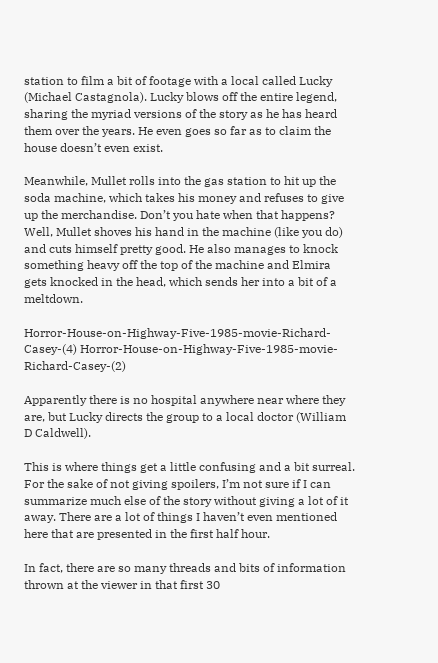station to film a bit of footage with a local called Lucky (Michael Castagnola). Lucky blows off the entire legend, sharing the myriad versions of the story as he has heard them over the years. He even goes so far as to claim the house doesn’t even exist.

Meanwhile, Mullet rolls into the gas station to hit up the soda machine, which takes his money and refuses to give up the merchandise. Don’t you hate when that happens? Well, Mullet shoves his hand in the machine (like you do) and cuts himself pretty good. He also manages to knock something heavy off the top of the machine and Elmira gets knocked in the head, which sends her into a bit of a meltdown.

Horror-House-on-Highway-Five-1985-movie-Richard-Casey-(4) Horror-House-on-Highway-Five-1985-movie-Richard-Casey-(2)

Apparently there is no hospital anywhere near where they are, but Lucky directs the group to a local doctor (William D Caldwell).

This is where things get a little confusing and a bit surreal. For the sake of not giving spoilers, I’m not sure if I can summarize much else of the story without giving a lot of it away. There are a lot of things I haven’t even mentioned here that are presented in the first half hour.

In fact, there are so many threads and bits of information thrown at the viewer in that first 30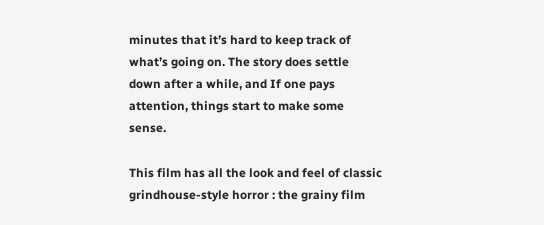minutes that it’s hard to keep track of what’s going on. The story does settle down after a while, and If one pays attention, things start to make some sense.

This film has all the look and feel of classic grindhouse-style horror : the grainy film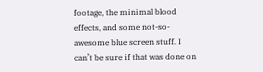footage, the minimal blood effects, and some not-so-awesome blue screen stuff. I can’t be sure if that was done on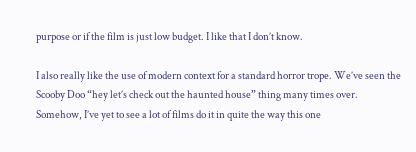purpose or if the film is just low budget. I like that I don’t know.

I also really like the use of modern context for a standard horror trope. We’ve seen the Scooby Doo “hey let’s check out the haunted house” thing many times over. Somehow, I’ve yet to see a lot of films do it in quite the way this one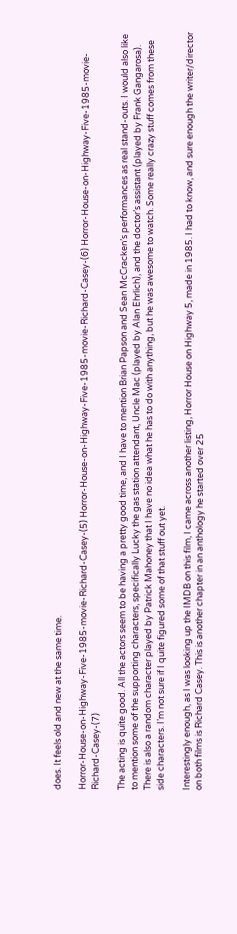does. It feels old and new at the same time.

Horror-House-on-Highway-Five-1985-movie-Richard-Casey-(5) Horror-House-on-Highway-Five-1985-movie-Richard-Casey-(6) Horror-House-on-Highway-Five-1985-movie-Richard-Casey-(7)

The acting is quite good. All the actors seem to be having a pretty good time, and I have to mention Brian Papson and Sean McCracken’s performances as real stand-outs. I would also like to mention some of the supporting characters, specifically Lucky the gas station attendant, Uncle Mac (played by Alan Ehrlich), and the doctor’s assistant (played by Frank Gangarosa). There is also a random character played by Patrick Mahoney that I have no idea what he has to do with anything, but he was awesome to watch. Some really crazy stuff comes from these side characters. I’m not sure if I quite figured some of that stuff out yet.

Interestingly enough, as I was looking up the IMDB on this film, I came across another listing, Horror House on Highway 5, made in 1985. I had to know, and sure enough the writer/director on both films is Richard Casey. This is another chapter in an anthology he started over 25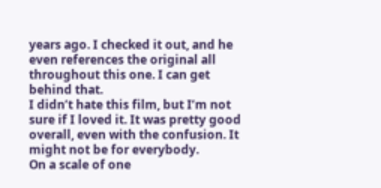years ago. I checked it out, and he even references the original all throughout this one. I can get behind that.
I didn’t hate this film, but I’m not sure if I loved it. It was pretty good overall, even with the confusion. It might not be for everybody.
On a scale of one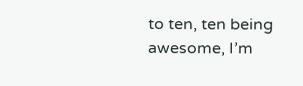to ten, ten being awesome, I’m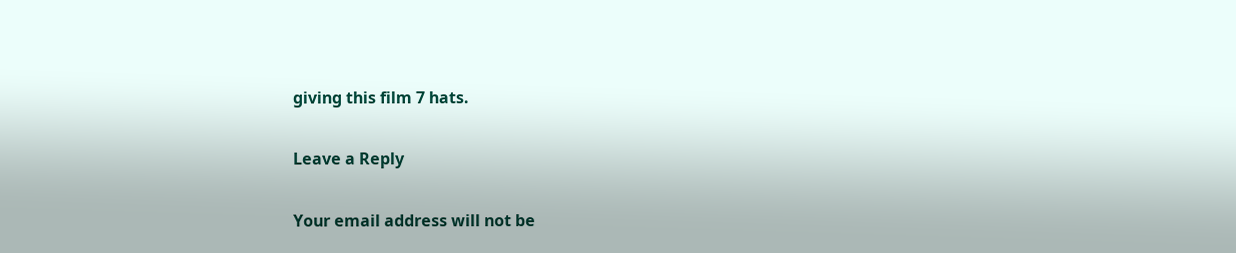giving this film 7 hats.

Leave a Reply

Your email address will not be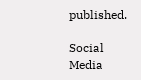published.

Social Media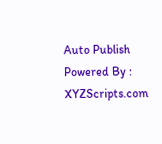Auto Publish Powered By : XYZScripts.com